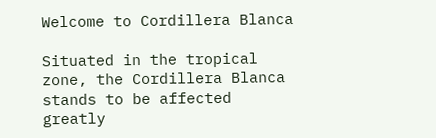Welcome to Cordillera Blanca

Situated in the tropical zone, the Cordillera Blanca stands to be affected greatly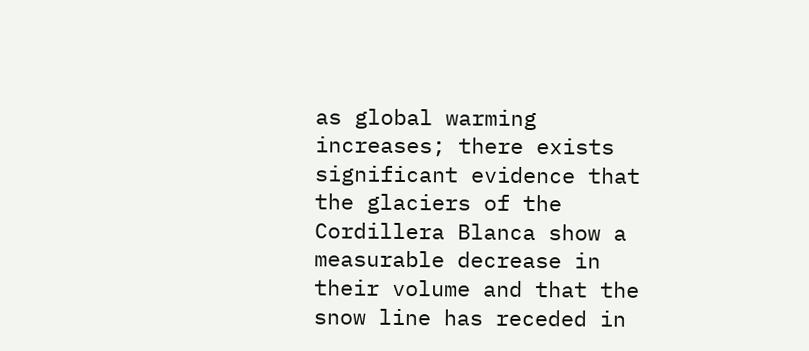as global warming increases; there exists significant evidence that the glaciers of the Cordillera Blanca show a measurable decrease in their volume and that the snow line has receded in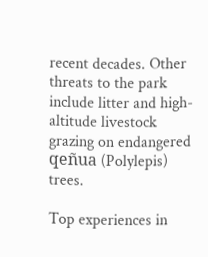recent decades. Other threats to the park include litter and high-altitude livestock grazing on endangered qeñua (Polylepis) trees.

Top experiences in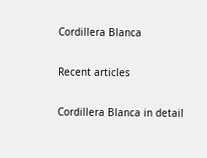Cordillera Blanca

Recent articles

Cordillera Blanca in detail